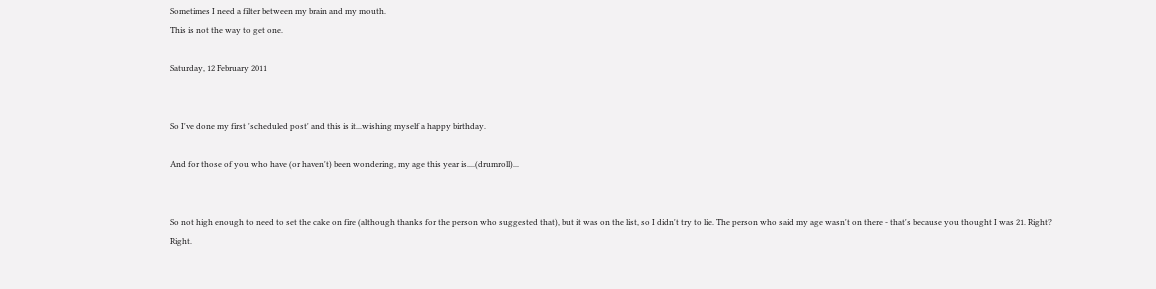Sometimes I need a filter between my brain and my mouth.
This is not the way to get one.

Saturday, 12 February 2011


So I've done my first 'scheduled post' and this is it...wishing myself a happy birthday.

And for those of you who have (or haven't) been wondering, my age this year is....(drumroll)...


So not high enough to need to set the cake on fire (although thanks for the person who suggested that), but it was on the list, so I didn't try to lie. The person who said my age wasn't on there - that's because you thought I was 21. Right? Right.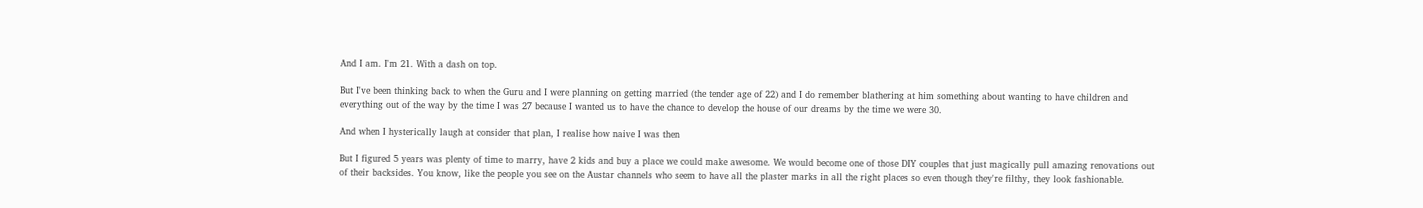And I am. I'm 21. With a dash on top.

But I've been thinking back to when the Guru and I were planning on getting married (the tender age of 22) and I do remember blathering at him something about wanting to have children and everything out of the way by the time I was 27 because I wanted us to have the chance to develop the house of our dreams by the time we were 30.

And when I hysterically laugh at consider that plan, I realise how naive I was then

But I figured 5 years was plenty of time to marry, have 2 kids and buy a place we could make awesome. We would become one of those DIY couples that just magically pull amazing renovations out of their backsides. You know, like the people you see on the Austar channels who seem to have all the plaster marks in all the right places so even though they're filthy, they look fashionable.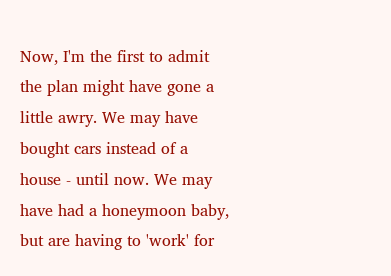Now, I'm the first to admit the plan might have gone a little awry. We may have bought cars instead of a house - until now. We may have had a honeymoon baby, but are having to 'work' for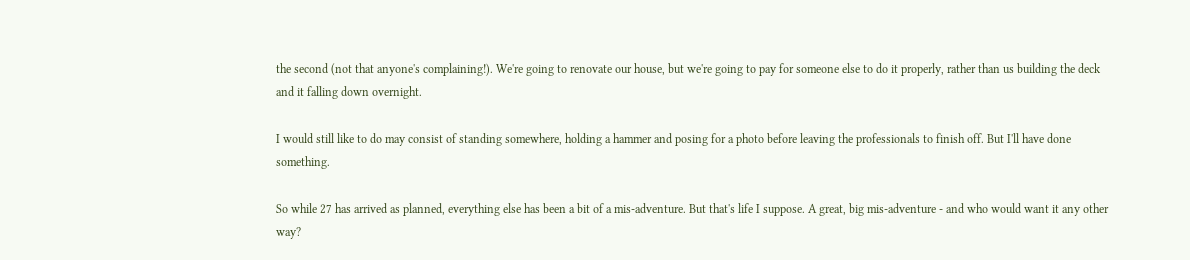the second (not that anyone's complaining!). We're going to renovate our house, but we're going to pay for someone else to do it properly, rather than us building the deck and it falling down overnight.

I would still like to do may consist of standing somewhere, holding a hammer and posing for a photo before leaving the professionals to finish off. But I'll have done something.

So while 27 has arrived as planned, everything else has been a bit of a mis-adventure. But that's life I suppose. A great, big mis-adventure - and who would want it any other way?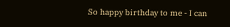So happy birthday to me - I can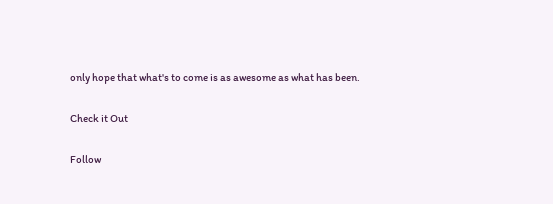only hope that what's to come is as awesome as what has been.

Check it Out

Follow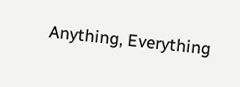Anything, Everything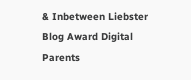& Inbetween Liebster Blog Award Digital Parents